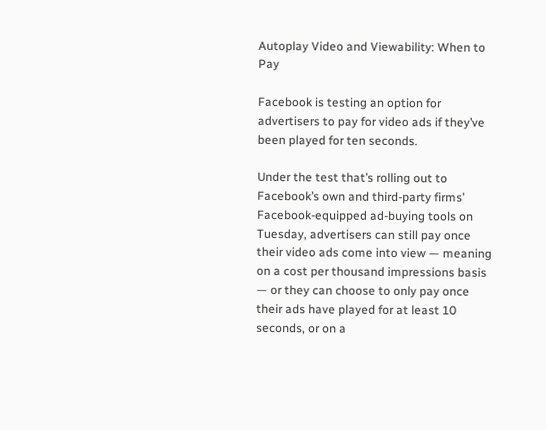Autoplay Video and Viewability: When to Pay

Facebook is testing an option for advertisers to pay for video ads if they’ve been played for ten seconds.

Under the test that’s rolling out to Facebook’s own and third-party firms’ Facebook-equipped ad-buying tools on Tuesday, advertisers can still pay once their video ads come into view — meaning on a cost per thousand impressions basis — or they can choose to only pay once their ads have played for at least 10 seconds, or on a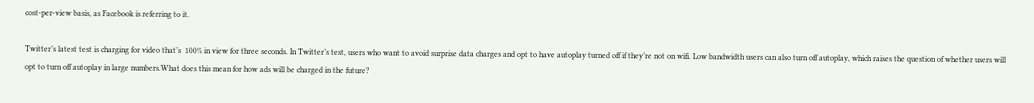cost-per-view basis, as Facebook is referring to it.

Twitter’s latest test is charging for video that’s  100% in view for three seconds. In Twitter’s test, users who want to avoid surprise data charges and opt to have autoplay turned off if they’re not on wifi. Low bandwidth users can also turn off autoplay, which raises the question of whether users will opt to turn off autoplay in large numbers.What does this mean for how ads will be charged in the future?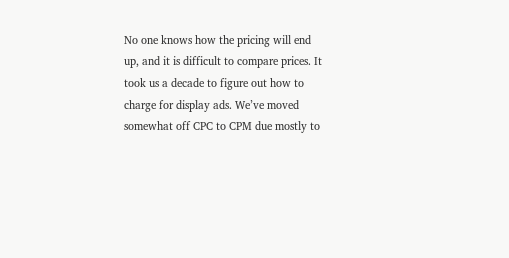No one knows how the pricing will end up, and it is difficult to compare prices. It took us a decade to figure out how to charge for display ads. We’ve moved somewhat off CPC to CPM due mostly to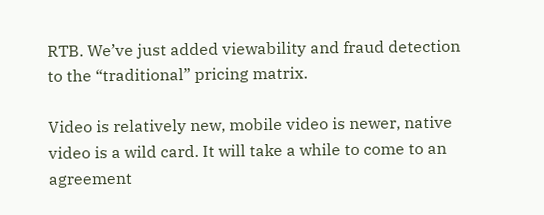RTB. We’ve just added viewability and fraud detection to the “traditional” pricing matrix.

Video is relatively new, mobile video is newer, native video is a wild card. It will take a while to come to an agreement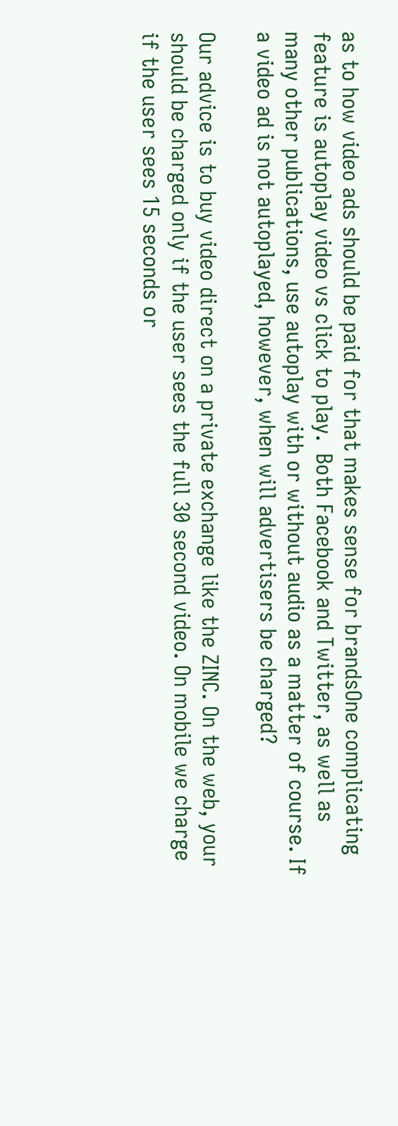as to how video ads should be paid for that makes sense for brandsOne complicating feature is autoplay video vs click to play.  Both Facebook and Twitter, as well as many other publications, use autoplay with or without audio as a matter of course. If a video ad is not autoplayed, however, when will advertisers be charged?

Our advice is to buy video direct on a private exchange like the ZINC. On the web, your should be charged only if the user sees the full 30 second video. On mobile we charge if the user sees 15 seconds or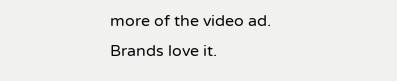more of the video ad. Brands love it.